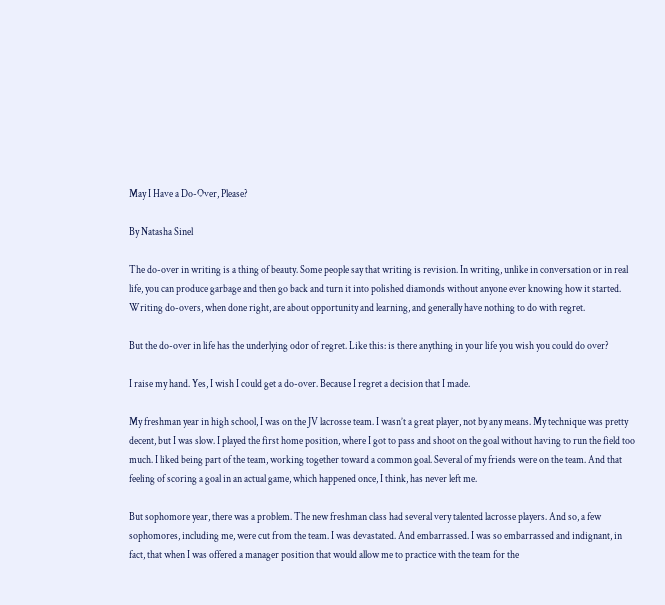May I Have a Do-Over, Please?

By Natasha Sinel

The do-over in writing is a thing of beauty. Some people say that writing is revision. In writing, unlike in conversation or in real life, you can produce garbage and then go back and turn it into polished diamonds without anyone ever knowing how it started. Writing do-overs, when done right, are about opportunity and learning, and generally have nothing to do with regret.

But the do-over in life has the underlying odor of regret. Like this: is there anything in your life you wish you could do over?

I raise my hand. Yes, I wish I could get a do-over. Because I regret a decision that I made.

My freshman year in high school, I was on the JV lacrosse team. I wasn’t a great player, not by any means. My technique was pretty decent, but I was slow. I played the first home position, where I got to pass and shoot on the goal without having to run the field too much. I liked being part of the team, working together toward a common goal. Several of my friends were on the team. And that feeling of scoring a goal in an actual game, which happened once, I think, has never left me.

But sophomore year, there was a problem. The new freshman class had several very talented lacrosse players. And so, a few sophomores, including me, were cut from the team. I was devastated. And embarrassed. I was so embarrassed and indignant, in fact, that when I was offered a manager position that would allow me to practice with the team for the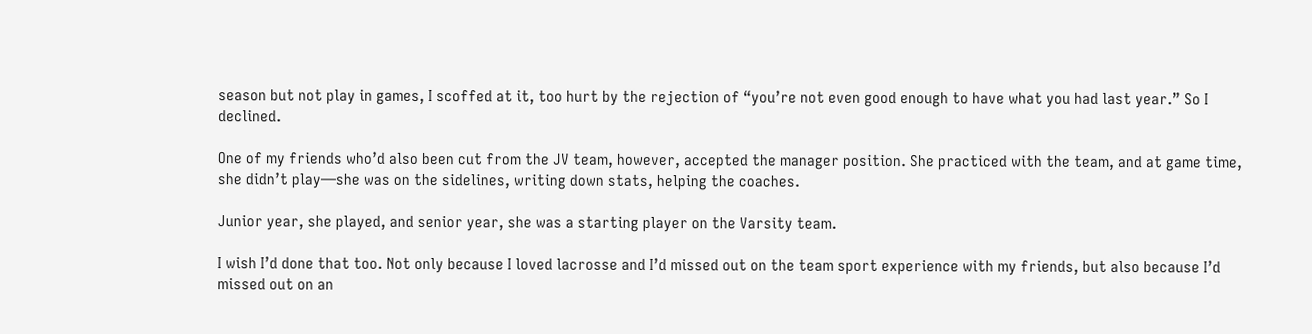season but not play in games, I scoffed at it, too hurt by the rejection of “you’re not even good enough to have what you had last year.” So I declined.

One of my friends who’d also been cut from the JV team, however, accepted the manager position. She practiced with the team, and at game time, she didn’t play—she was on the sidelines, writing down stats, helping the coaches.

Junior year, she played, and senior year, she was a starting player on the Varsity team.

I wish I’d done that too. Not only because I loved lacrosse and I’d missed out on the team sport experience with my friends, but also because I’d missed out on an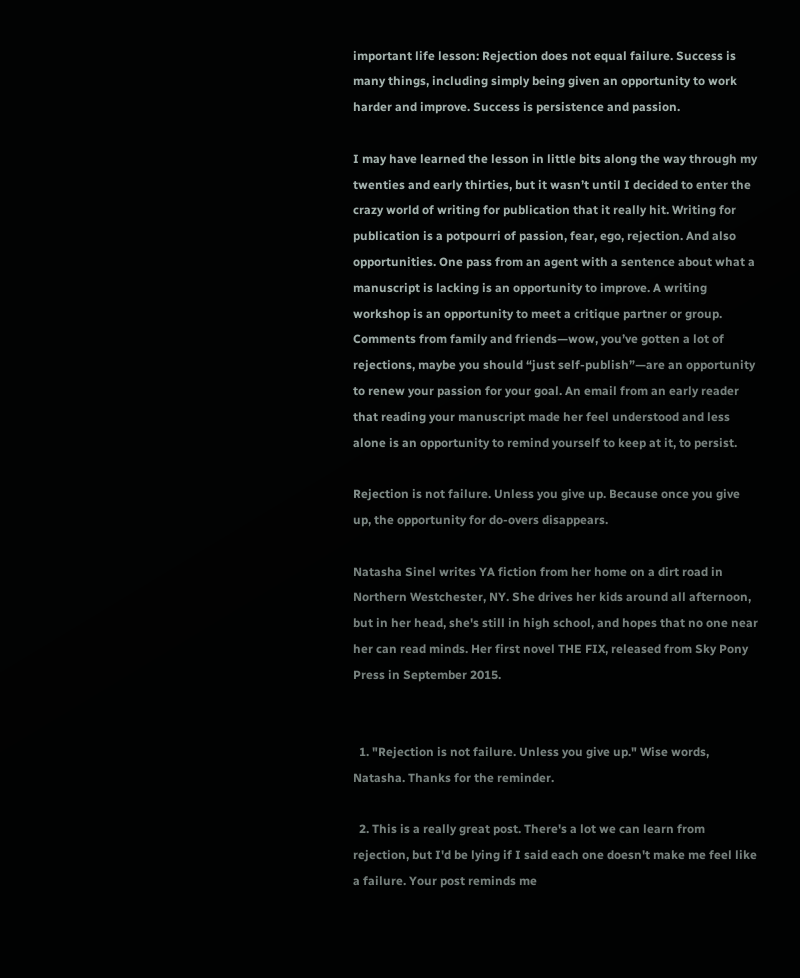important life lesson: Rejection does not equal failure. Success is many things, including simply being given an opportunity to work harder and improve. Success is persistence and passion.

I may have learned the lesson in little bits along the way through my twenties and early thirties, but it wasn’t until I decided to enter the crazy world of writing for publication that it really hit. Writing for publication is a potpourri of passion, fear, ego, rejection. And also opportunities. One pass from an agent with a sentence about what a manuscript is lacking is an opportunity to improve. A writing workshop is an opportunity to meet a critique partner or group. Comments from family and friends—wow, you’ve gotten a lot of rejections, maybe you should “just self-publish”—are an opportunity to renew your passion for your goal. An email from an early reader that reading your manuscript made her feel understood and less alone is an opportunity to remind yourself to keep at it, to persist.

Rejection is not failure. Unless you give up. Because once you give up, the opportunity for do-overs disappears.

Natasha Sinel writes YA fiction from her home on a dirt road in Northern Westchester, NY. She drives her kids around all afternoon, but in her head, she's still in high school, and hopes that no one near her can read minds. Her first novel THE FIX, released from Sky Pony Press in September 2015.


  1. "Rejection is not failure. Unless you give up." Wise words, Natasha. Thanks for the reminder.

  2. This is a really great post. There's a lot we can learn from rejection, but I'd be lying if I said each one doesn't make me feel like a failure. Your post reminds me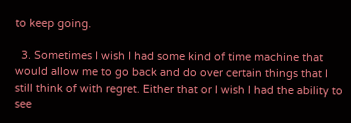to keep going.

  3. Sometimes I wish I had some kind of time machine that would allow me to go back and do over certain things that I still think of with regret. Either that or I wish I had the ability to see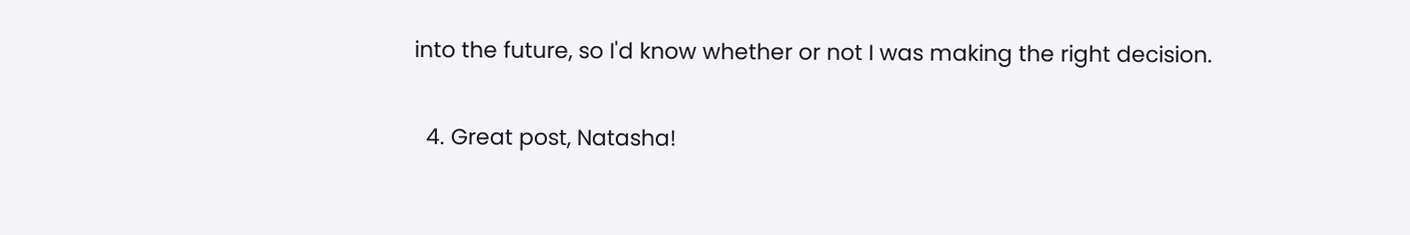into the future, so I'd know whether or not I was making the right decision.

  4. Great post, Natasha!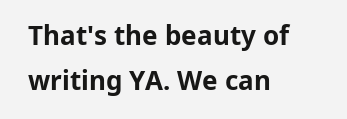That's the beauty of writing YA. We can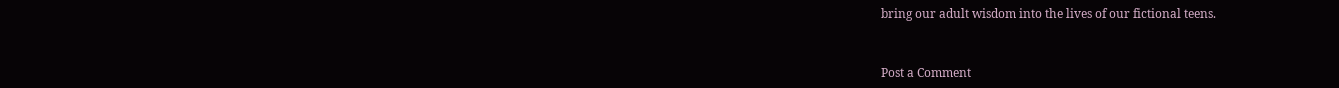bring our adult wisdom into the lives of our fictional teens.


Post a Comment